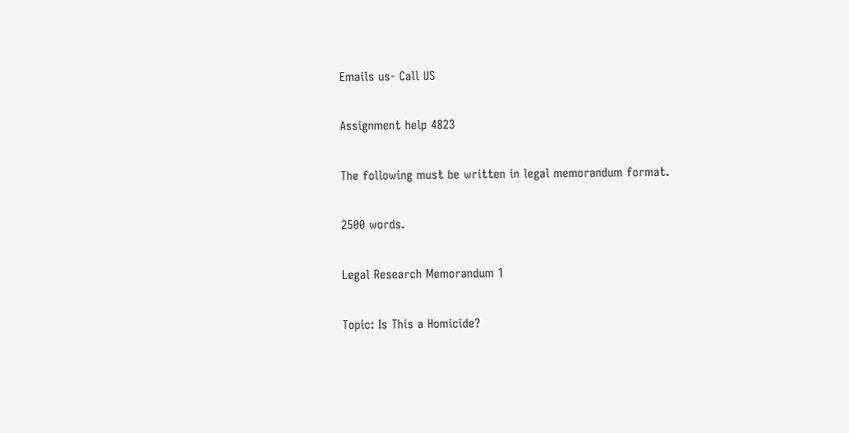Emails us- Call US

Assignment help 4823

The following must be written in legal memorandum format.

2500 words.

Legal Research Memorandum 1

Topic: Is This a Homicide?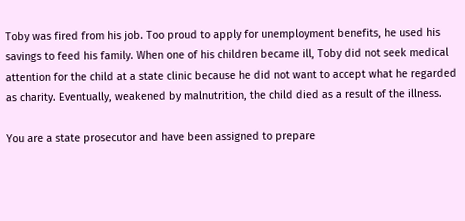Toby was fired from his job. Too proud to apply for unemployment benefits, he used his savings to feed his family. When one of his children became ill, Toby did not seek medical attention for the child at a state clinic because he did not want to accept what he regarded as charity. Eventually, weakened by malnutrition, the child died as a result of the illness.

You are a state prosecutor and have been assigned to prepare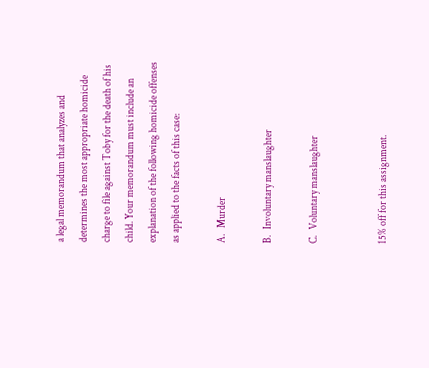a legal memorandum that analyzes and determines the most appropriate homicide charge to file against Toby for the death of his child. Your memorandum must include an explanation of the following homicide offenses as applied to the facts of this case:

A.   Murder

B.   Involuntary manslaughter

C.   Voluntary manslaughter


15% off for this assignment.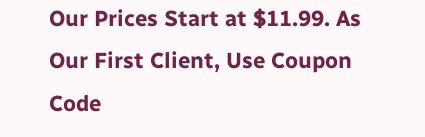Our Prices Start at $11.99. As Our First Client, Use Coupon Code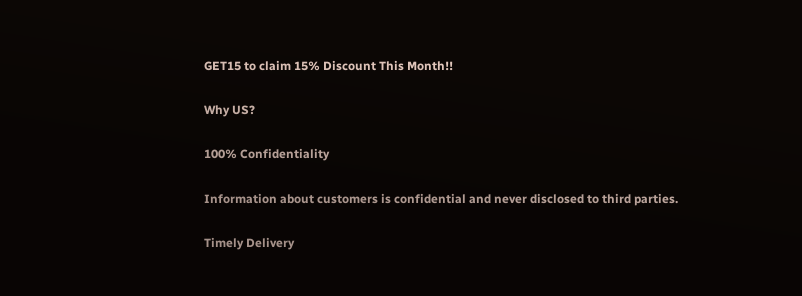GET15 to claim 15% Discount This Month!!

Why US?

100% Confidentiality

Information about customers is confidential and never disclosed to third parties.

Timely Delivery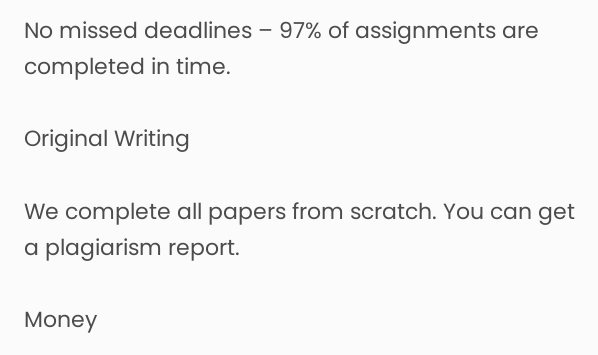No missed deadlines – 97% of assignments are completed in time.

Original Writing

We complete all papers from scratch. You can get a plagiarism report.

Money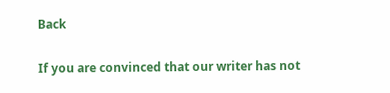Back

If you are convinced that our writer has not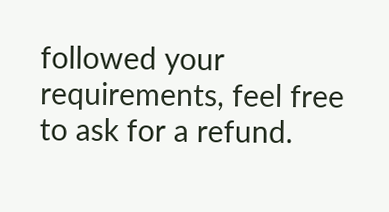followed your requirements, feel free to ask for a refund.